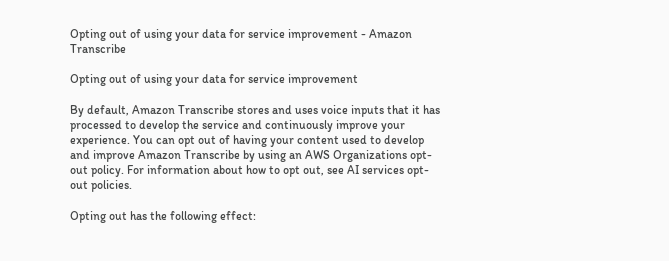Opting out of using your data for service improvement - Amazon Transcribe

Opting out of using your data for service improvement

By default, Amazon Transcribe stores and uses voice inputs that it has processed to develop the service and continuously improve your experience. You can opt out of having your content used to develop and improve Amazon Transcribe by using an AWS Organizations opt-out policy. For information about how to opt out, see AI services opt-out policies.

Opting out has the following effect: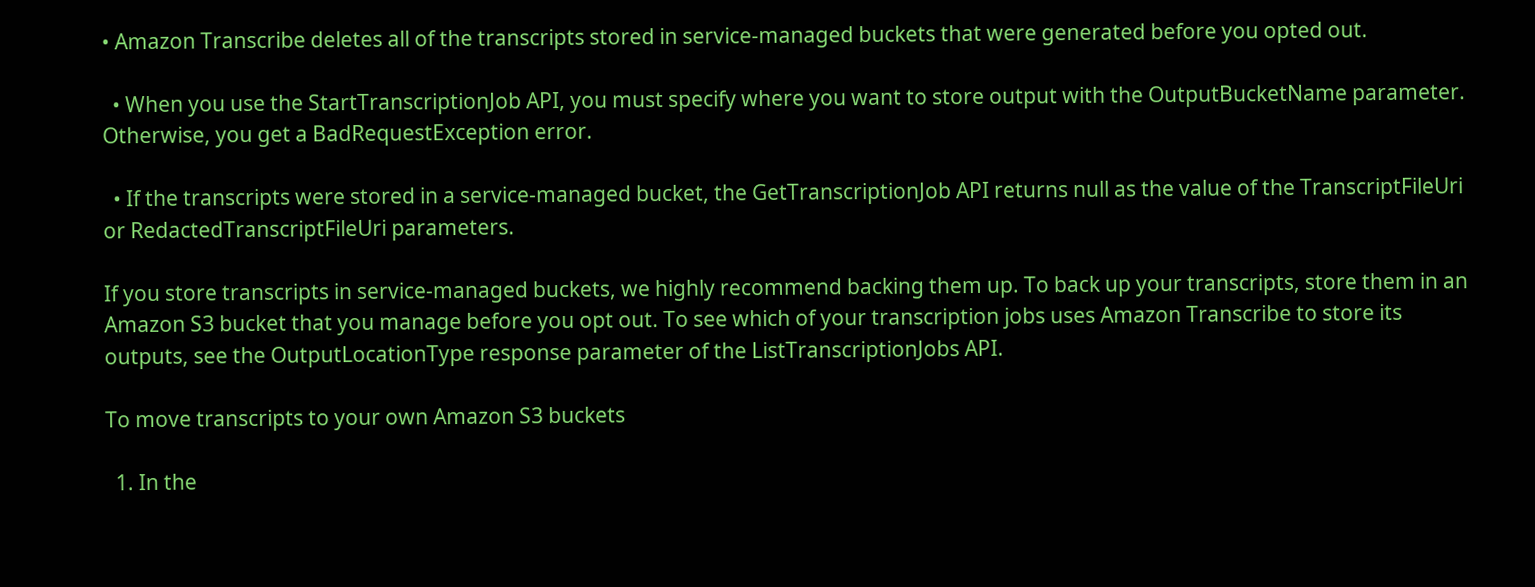• Amazon Transcribe deletes all of the transcripts stored in service-managed buckets that were generated before you opted out.

  • When you use the StartTranscriptionJob API, you must specify where you want to store output with the OutputBucketName parameter. Otherwise, you get a BadRequestException error.

  • If the transcripts were stored in a service-managed bucket, the GetTranscriptionJob API returns null as the value of the TranscriptFileUri or RedactedTranscriptFileUri parameters.

If you store transcripts in service-managed buckets, we highly recommend backing them up. To back up your transcripts, store them in an Amazon S3 bucket that you manage before you opt out. To see which of your transcription jobs uses Amazon Transcribe to store its outputs, see the OutputLocationType response parameter of the ListTranscriptionJobs API.

To move transcripts to your own Amazon S3 buckets

  1. In the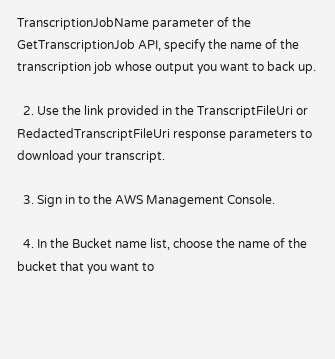TranscriptionJobName parameter of the GetTranscriptionJob API, specify the name of the transcription job whose output you want to back up.

  2. Use the link provided in the TranscriptFileUri or RedactedTranscriptFileUri response parameters to download your transcript.

  3. Sign in to the AWS Management Console.

  4. In the Bucket name list, choose the name of the bucket that you want to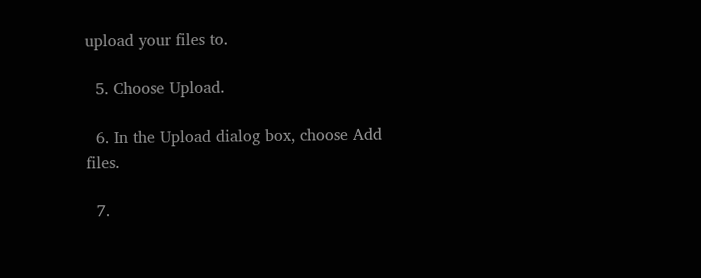upload your files to.

  5. Choose Upload.

  6. In the Upload dialog box, choose Add files.

  7.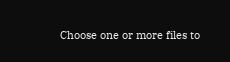Choose one or more files to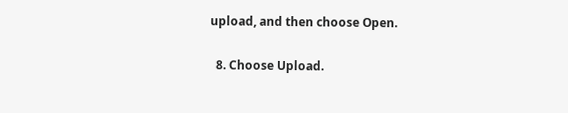upload, and then choose Open.

  8. Choose Upload.